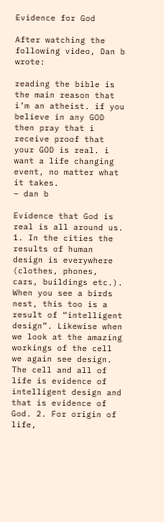Evidence for God

After watching the following video, Dan b wrote:

reading the bible is the main reason that i’m an atheist. if you believe in any GOD then pray that i receive proof that your GOD is real. i want a life changing event, no matter what it takes.
– dan b

Evidence that God is real is all around us. 1. In the cities the results of human design is everywhere (clothes, phones, cars, buildings etc.). When you see a birds nest, this too is a result of “intelligent design”. Likewise when we look at the amazing workings of the cell we again see design. The cell and all of life is evidence of intelligent design and that is evidence of God. 2. For origin of life,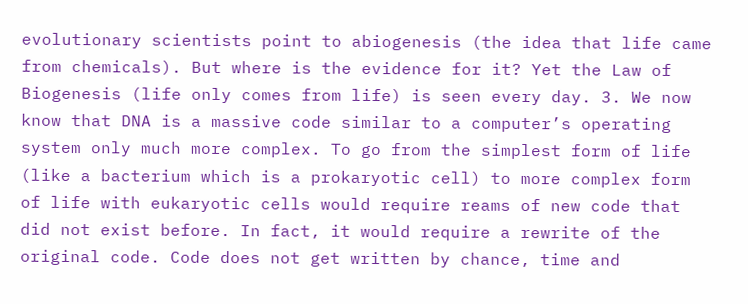evolutionary scientists point to abiogenesis (the idea that life came from chemicals). But where is the evidence for it? Yet the Law of Biogenesis (life only comes from life) is seen every day. 3. We now know that DNA is a massive code similar to a computer’s operating system only much more complex. To go from the simplest form of life (like a bacterium which is a prokaryotic cell) to more complex form of life with eukaryotic cells would require reams of new code that did not exist before. In fact, it would require a rewrite of the original code. Code does not get written by chance, time and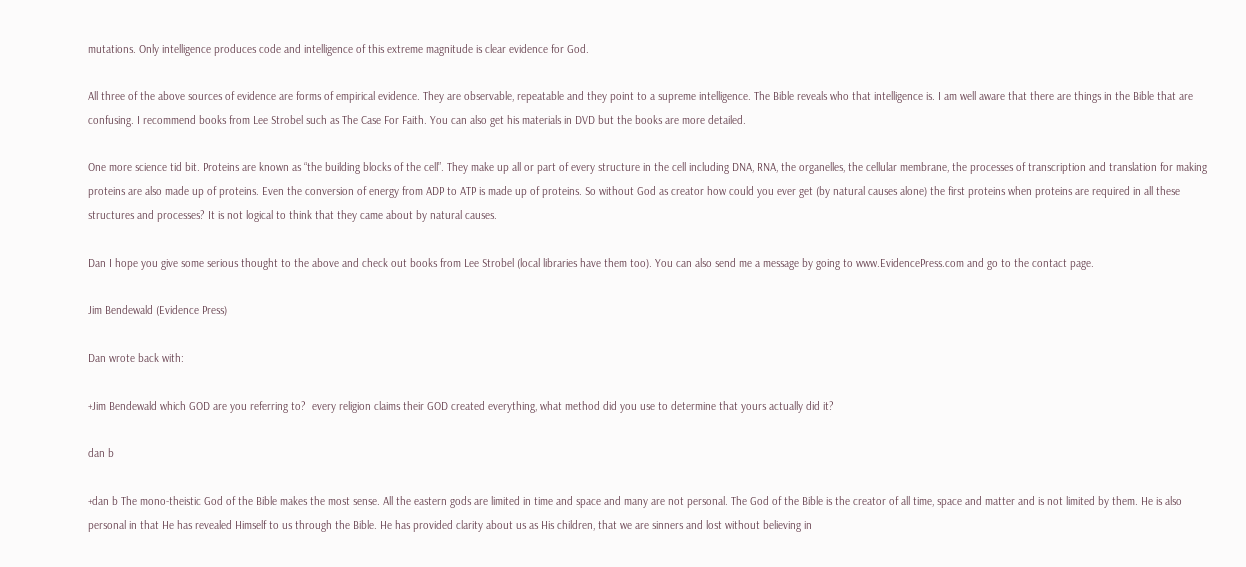mutations. Only intelligence produces code and intelligence of this extreme magnitude is clear evidence for God.

All three of the above sources of evidence are forms of empirical evidence. They are observable, repeatable and they point to a supreme intelligence. The Bible reveals who that intelligence is. I am well aware that there are things in the Bible that are confusing. I recommend books from Lee Strobel such as The Case For Faith. You can also get his materials in DVD but the books are more detailed.

One more science tid bit. Proteins are known as “the building blocks of the cell”. They make up all or part of every structure in the cell including DNA, RNA, the organelles, the cellular membrane, the processes of transcription and translation for making proteins are also made up of proteins. Even the conversion of energy from ADP to ATP is made up of proteins. So without God as creator how could you ever get (by natural causes alone) the first proteins when proteins are required in all these structures and processes? It is not logical to think that they came about by natural causes.

Dan I hope you give some serious thought to the above and check out books from Lee Strobel (local libraries have them too). You can also send me a message by going to www.EvidencePress.com and go to the contact page.

Jim Bendewald (Evidence Press)

Dan wrote back with:

+Jim Bendewald which GOD are you referring to?  every religion claims their GOD created everything, what method did you use to determine that yours actually did it?

dan b

+dan b The mono-theistic God of the Bible makes the most sense. All the eastern gods are limited in time and space and many are not personal. The God of the Bible is the creator of all time, space and matter and is not limited by them. He is also personal in that He has revealed Himself to us through the Bible. He has provided clarity about us as His children, that we are sinners and lost without believing in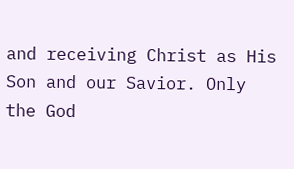and receiving Christ as His Son and our Savior. Only the God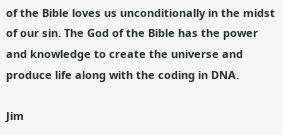of the Bible loves us unconditionally in the midst of our sin. The God of the Bible has the power and knowledge to create the universe and produce life along with the coding in DNA.

Jim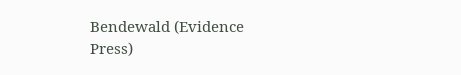Bendewald (Evidence Press)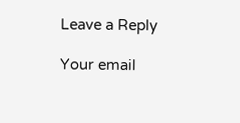Leave a Reply

Your email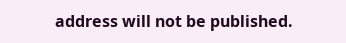address will not be published.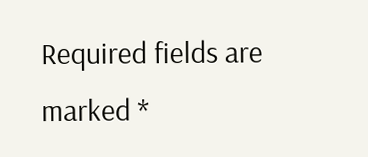Required fields are marked *